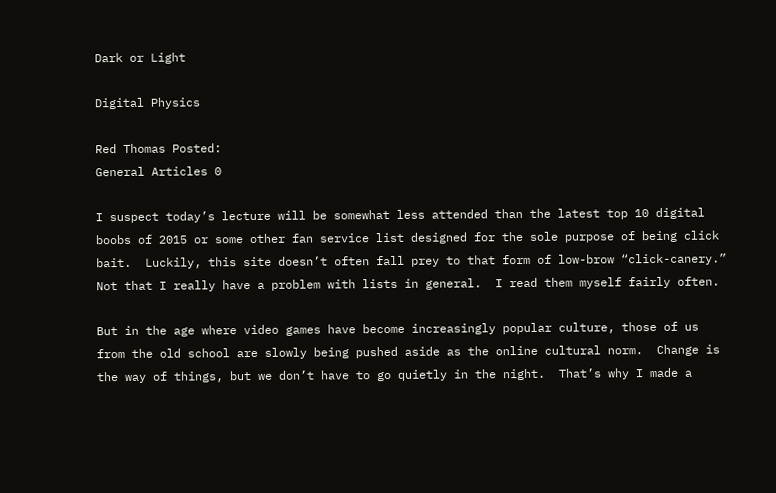Dark or Light

Digital Physics

Red Thomas Posted:
General Articles 0

I suspect today’s lecture will be somewhat less attended than the latest top 10 digital boobs of 2015 or some other fan service list designed for the sole purpose of being click bait.  Luckily, this site doesn’t often fall prey to that form of low-brow “click-canery.”  Not that I really have a problem with lists in general.  I read them myself fairly often.

But in the age where video games have become increasingly popular culture, those of us from the old school are slowly being pushed aside as the online cultural norm.  Change is the way of things, but we don’t have to go quietly in the night.  That’s why I made a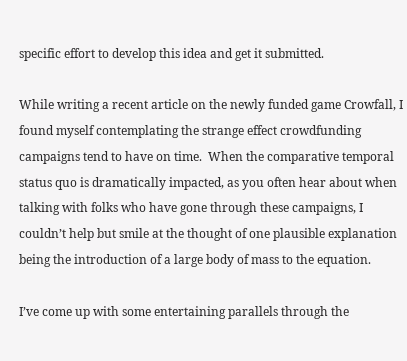specific effort to develop this idea and get it submitted.

While writing a recent article on the newly funded game Crowfall, I found myself contemplating the strange effect crowdfunding campaigns tend to have on time.  When the comparative temporal status quo is dramatically impacted, as you often hear about when talking with folks who have gone through these campaigns, I couldn’t help but smile at the thought of one plausible explanation being the introduction of a large body of mass to the equation.

I’ve come up with some entertaining parallels through the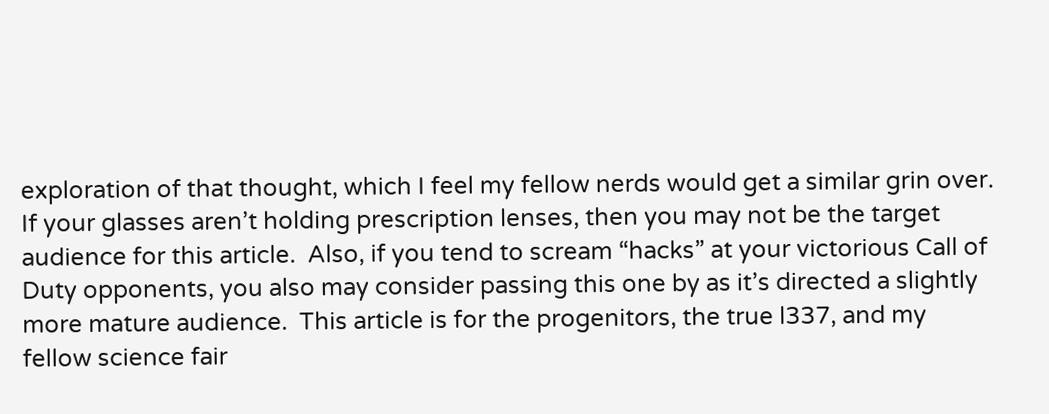exploration of that thought, which I feel my fellow nerds would get a similar grin over.  If your glasses aren’t holding prescription lenses, then you may not be the target audience for this article.  Also, if you tend to scream “hacks” at your victorious Call of Duty opponents, you also may consider passing this one by as it’s directed a slightly more mature audience.  This article is for the progenitors, the true l337, and my fellow science fair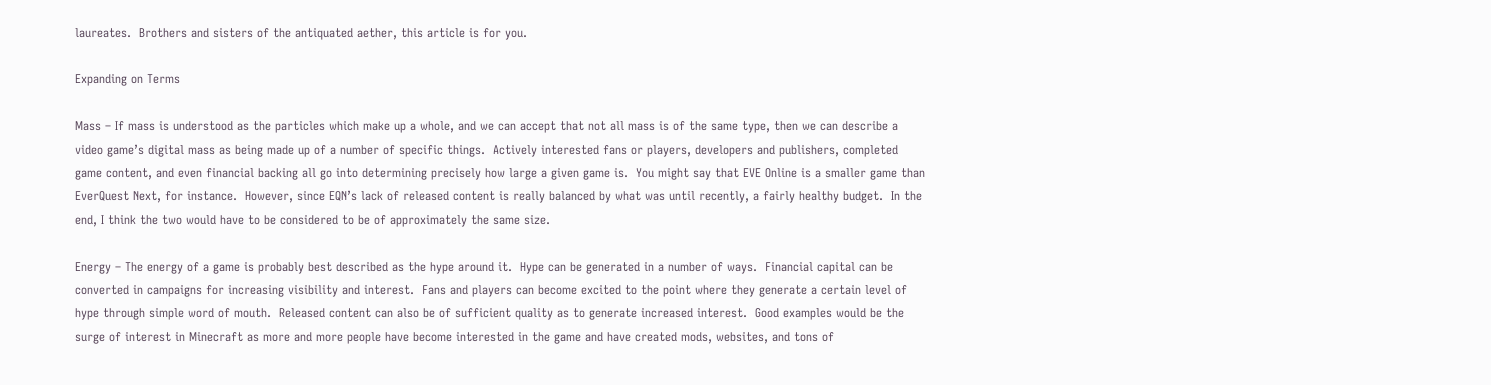laureates.  Brothers and sisters of the antiquated aether, this article is for you.

Expanding on Terms

Mass – If mass is understood as the particles which make up a whole, and we can accept that not all mass is of the same type, then we can describe a video game’s digital mass as being made up of a number of specific things.  Actively interested fans or players, developers and publishers, completed game content, and even financial backing all go into determining precisely how large a given game is.  You might say that EVE Online is a smaller game than EverQuest Next, for instance.  However, since EQN’s lack of released content is really balanced by what was until recently, a fairly healthy budget.  In the end, I think the two would have to be considered to be of approximately the same size.

Energy – The energy of a game is probably best described as the hype around it.  Hype can be generated in a number of ways.  Financial capital can be converted in campaigns for increasing visibility and interest.  Fans and players can become excited to the point where they generate a certain level of hype through simple word of mouth.  Released content can also be of sufficient quality as to generate increased interest.  Good examples would be the surge of interest in Minecraft as more and more people have become interested in the game and have created mods, websites, and tons of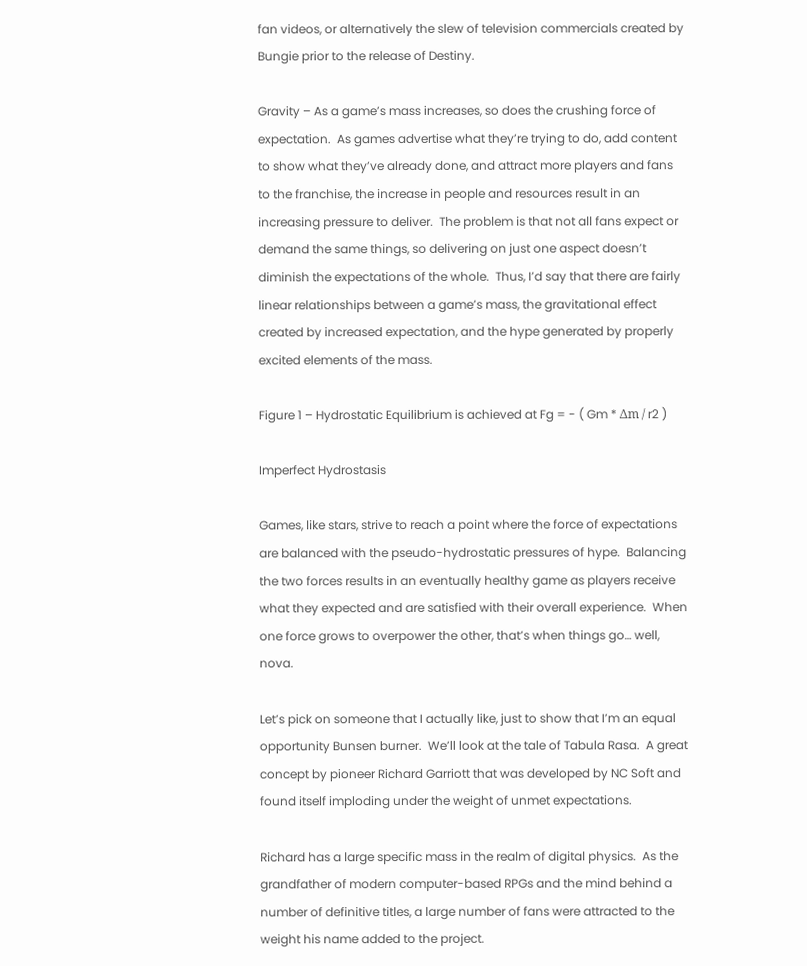fan videos, or alternatively the slew of television commercials created by Bungie prior to the release of Destiny.

Gravity – As a game’s mass increases, so does the crushing force of expectation.  As games advertise what they’re trying to do, add content to show what they’ve already done, and attract more players and fans to the franchise, the increase in people and resources result in an increasing pressure to deliver.  The problem is that not all fans expect or demand the same things, so delivering on just one aspect doesn’t diminish the expectations of the whole.  Thus, I’d say that there are fairly linear relationships between a game’s mass, the gravitational effect created by increased expectation, and the hype generated by properly excited elements of the mass.

Figure 1 – Hydrostatic Equilibrium is achieved at Fg = - ( Gm * Δm / r2 )

Imperfect Hydrostasis

Games, like stars, strive to reach a point where the force of expectations are balanced with the pseudo-hydrostatic pressures of hype.  Balancing the two forces results in an eventually healthy game as players receive what they expected and are satisfied with their overall experience.  When one force grows to overpower the other, that’s when things go… well, nova.

Let’s pick on someone that I actually like, just to show that I’m an equal opportunity Bunsen burner.  We’ll look at the tale of Tabula Rasa.  A great concept by pioneer Richard Garriott that was developed by NC Soft and found itself imploding under the weight of unmet expectations.

Richard has a large specific mass in the realm of digital physics.  As the grandfather of modern computer-based RPGs and the mind behind a number of definitive titles, a large number of fans were attracted to the weight his name added to the project.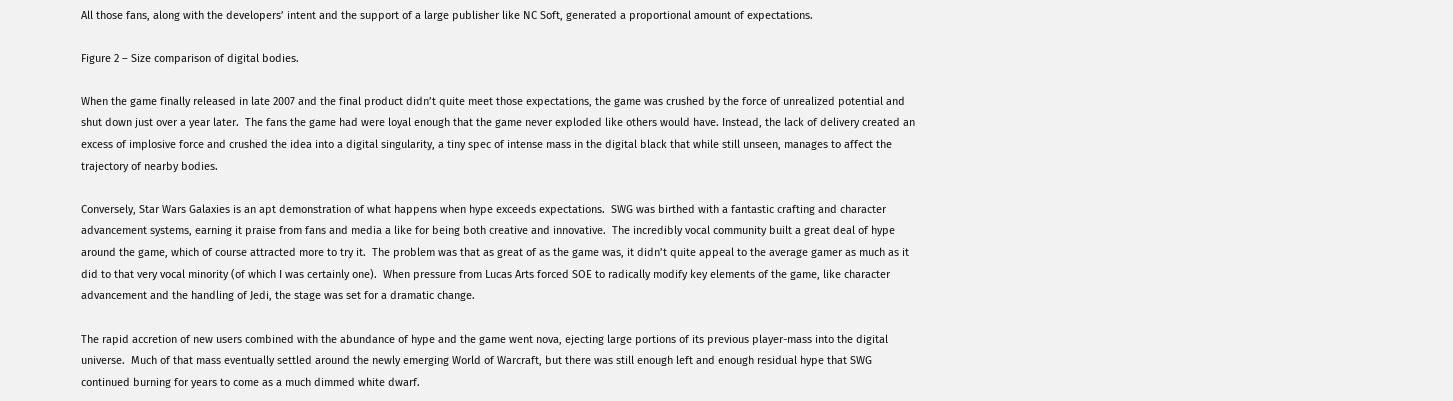All those fans, along with the developers’ intent and the support of a large publisher like NC Soft, generated a proportional amount of expectations.

Figure 2 – Size comparison of digital bodies.

When the game finally released in late 2007 and the final product didn’t quite meet those expectations, the game was crushed by the force of unrealized potential and shut down just over a year later.  The fans the game had were loyal enough that the game never exploded like others would have. Instead, the lack of delivery created an excess of implosive force and crushed the idea into a digital singularity, a tiny spec of intense mass in the digital black that while still unseen, manages to affect the trajectory of nearby bodies.

Conversely, Star Wars Galaxies is an apt demonstration of what happens when hype exceeds expectations.  SWG was birthed with a fantastic crafting and character advancement systems, earning it praise from fans and media a like for being both creative and innovative.  The incredibly vocal community built a great deal of hype around the game, which of course attracted more to try it.  The problem was that as great of as the game was, it didn’t quite appeal to the average gamer as much as it did to that very vocal minority (of which I was certainly one).  When pressure from Lucas Arts forced SOE to radically modify key elements of the game, like character advancement and the handling of Jedi, the stage was set for a dramatic change.

The rapid accretion of new users combined with the abundance of hype and the game went nova, ejecting large portions of its previous player-mass into the digital universe.  Much of that mass eventually settled around the newly emerging World of Warcraft, but there was still enough left and enough residual hype that SWG continued burning for years to come as a much dimmed white dwarf.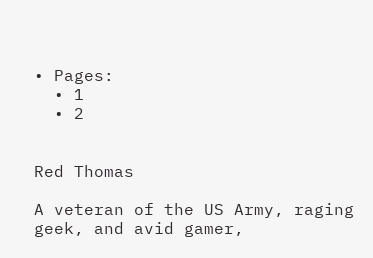• Pages:
  • 1
  • 2


Red Thomas

A veteran of the US Army, raging geek, and avid gamer,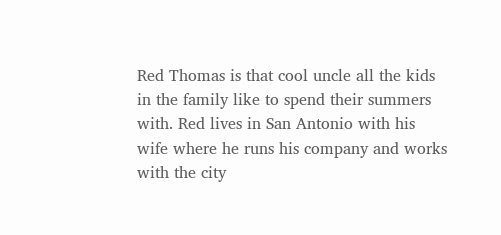Red Thomas is that cool uncle all the kids in the family like to spend their summers with. Red lives in San Antonio with his wife where he runs his company and works with the city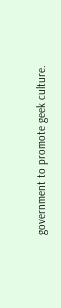government to promote geek culture.